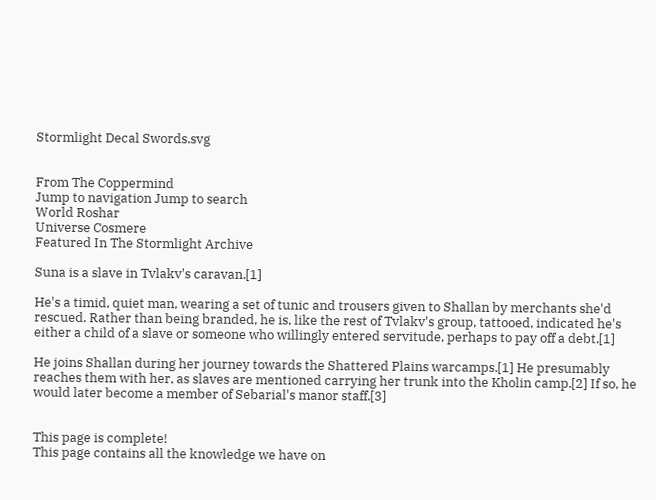Stormlight Decal Swords.svg


From The Coppermind
Jump to navigation Jump to search
World Roshar
Universe Cosmere
Featured In The Stormlight Archive

Suna is a slave in Tvlakv's caravan.[1]

He's a timid, quiet man, wearing a set of tunic and trousers given to Shallan by merchants she'd rescued. Rather than being branded, he is, like the rest of Tvlakv's group, tattooed, indicated he's either a child of a slave or someone who willingly entered servitude, perhaps to pay off a debt.[1]

He joins Shallan during her journey towards the Shattered Plains warcamps.[1] He presumably reaches them with her, as slaves are mentioned carrying her trunk into the Kholin camp.[2] If so, he would later become a member of Sebarial's manor staff.[3]


This page is complete!
This page contains all the knowledge we have on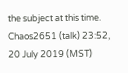the subject at this time.
Chaos2651 (talk) 23:52, 20 July 2019 (MST)